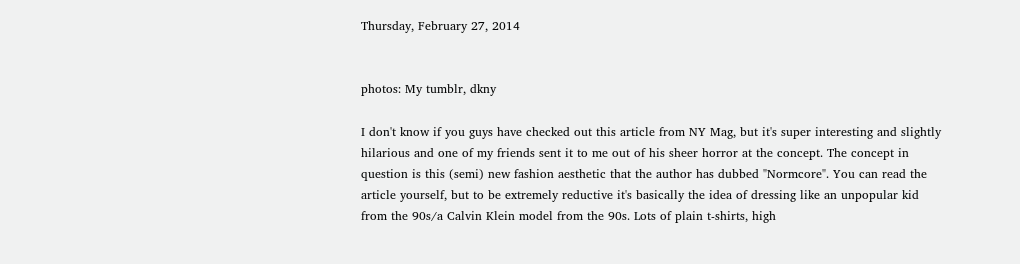Thursday, February 27, 2014


photos: My tumblr, dkny

I don't know if you guys have checked out this article from NY Mag, but it's super interesting and slightly hilarious and one of my friends sent it to me out of his sheer horror at the concept. The concept in question is this (semi) new fashion aesthetic that the author has dubbed "Normcore". You can read the article yourself, but to be extremely reductive it's basically the idea of dressing like an unpopular kid from the 90s/a Calvin Klein model from the 90s. Lots of plain t-shirts, high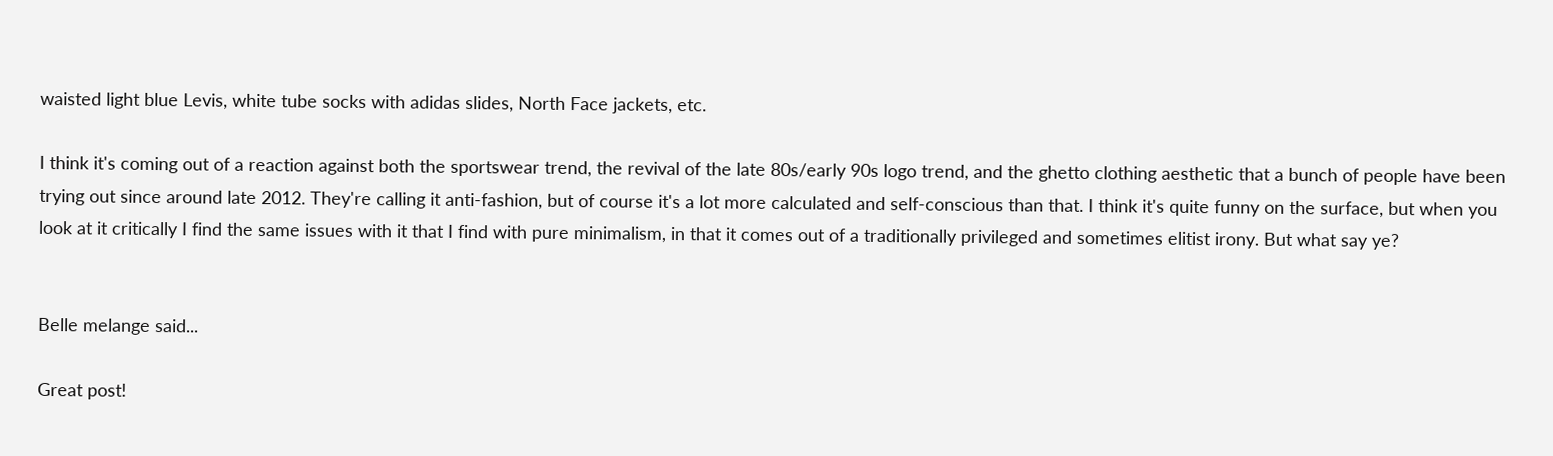waisted light blue Levis, white tube socks with adidas slides, North Face jackets, etc.

I think it's coming out of a reaction against both the sportswear trend, the revival of the late 80s/early 90s logo trend, and the ghetto clothing aesthetic that a bunch of people have been trying out since around late 2012. They're calling it anti-fashion, but of course it's a lot more calculated and self-conscious than that. I think it's quite funny on the surface, but when you look at it critically I find the same issues with it that I find with pure minimalism, in that it comes out of a traditionally privileged and sometimes elitist irony. But what say ye?


Belle melange said...

Great post!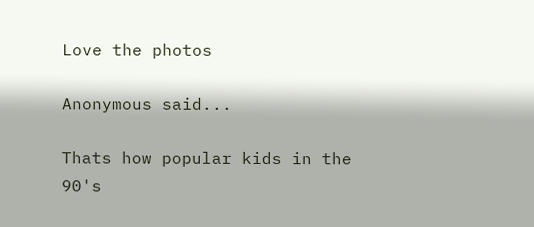Love the photos

Anonymous said...

Thats how popular kids in the 90's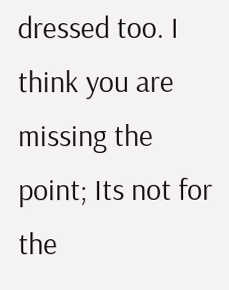dressed too. I think you are missing the point; Its not for the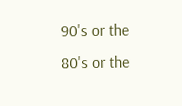90's or the 80's or the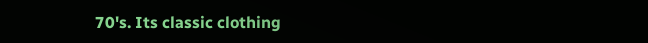70's. Its classic clothing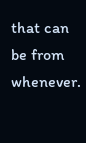that can be from whenever.